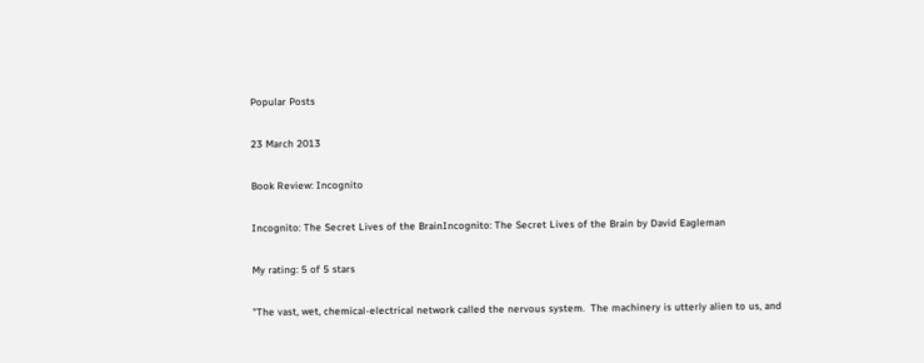Popular Posts

23 March 2013

Book Review: Incognito

Incognito: The Secret Lives of the BrainIncognito: The Secret Lives of the Brain by David Eagleman

My rating: 5 of 5 stars

"The vast, wet, chemical-electrical network called the nervous system.  The machinery is utterly alien to us, and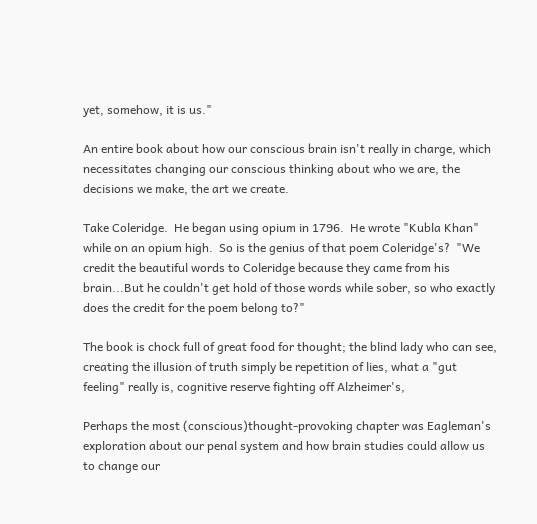yet, somehow, it is us."

An entire book about how our conscious brain isn't really in charge, which necessitates changing our conscious thinking about who we are, the decisions we make, the art we create.

Take Coleridge.  He began using opium in 1796.  He wrote "Kubla Khan" while on an opium high.  So is the genius of that poem Coleridge's?  "We credit the beautiful words to Coleridge because they came from his brain...But he couldn't get hold of those words while sober, so who exactly does the credit for the poem belong to?"

The book is chock full of great food for thought; the blind lady who can see, creating the illusion of truth simply be repetition of lies, what a "gut feeling" really is, cognitive reserve fighting off Alzheimer's,

Perhaps the most (conscious)thought-provoking chapter was Eagleman's exploration about our penal system and how brain studies could allow us to change our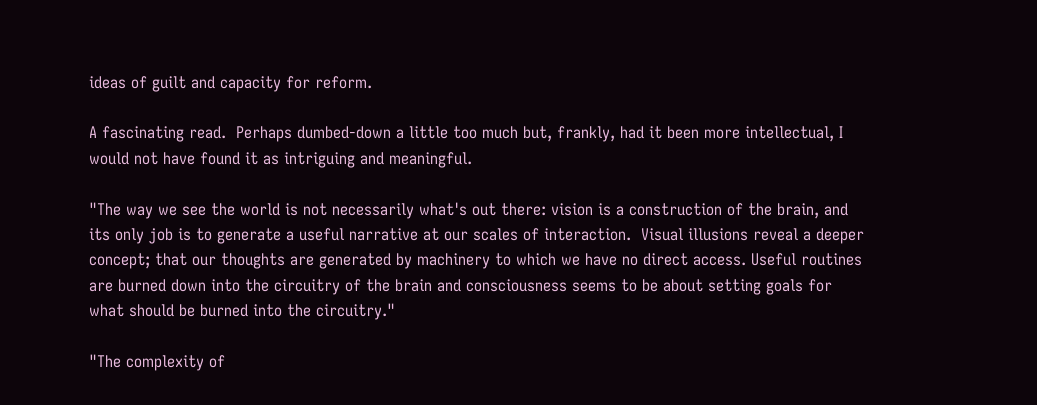ideas of guilt and capacity for reform.

A fascinating read.  Perhaps dumbed-down a little too much but, frankly, had it been more intellectual, I would not have found it as intriguing and meaningful.

"The way we see the world is not necessarily what's out there: vision is a construction of the brain, and its only job is to generate a useful narrative at our scales of interaction.  Visual illusions reveal a deeper concept; that our thoughts are generated by machinery to which we have no direct access. Useful routines are burned down into the circuitry of the brain and consciousness seems to be about setting goals for what should be burned into the circuitry."

"The complexity of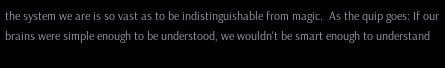the system we are is so vast as to be indistinguishable from magic.  As the quip goes: If our brains were simple enough to be understood, we wouldn't be smart enough to understand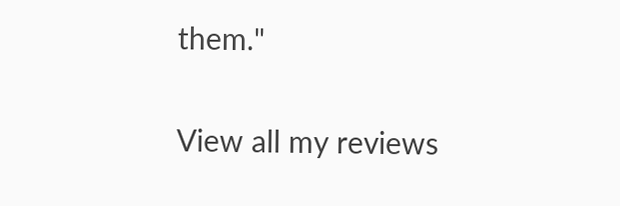them."

View all my reviews